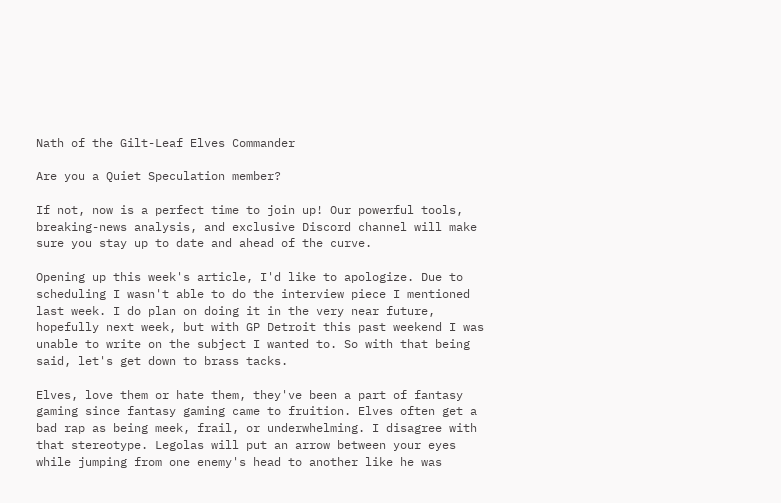Nath of the Gilt-Leaf Elves Commander

Are you a Quiet Speculation member?

If not, now is a perfect time to join up! Our powerful tools, breaking-news analysis, and exclusive Discord channel will make sure you stay up to date and ahead of the curve.

Opening up this week's article, I'd like to apologize. Due to scheduling I wasn't able to do the interview piece I mentioned last week. I do plan on doing it in the very near future, hopefully next week, but with GP Detroit this past weekend I was unable to write on the subject I wanted to. So with that being said, let's get down to brass tacks.

Elves, love them or hate them, they've been a part of fantasy gaming since fantasy gaming came to fruition. Elves often get a bad rap as being meek, frail, or underwhelming. I disagree with that stereotype. Legolas will put an arrow between your eyes while jumping from one enemy's head to another like he was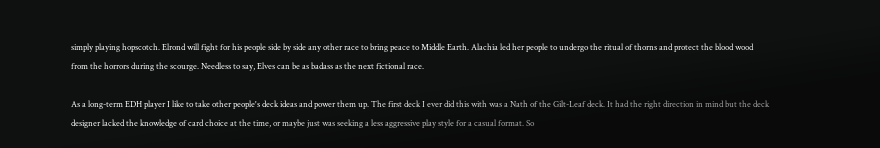simply playing hopscotch. Elrond will fight for his people side by side any other race to bring peace to Middle Earth. Alachia led her people to undergo the ritual of thorns and protect the blood wood from the horrors during the scourge. Needless to say, Elves can be as badass as the next fictional race.

As a long-term EDH player I like to take other people's deck ideas and power them up. The first deck I ever did this with was a Nath of the Gilt-Leaf deck. It had the right direction in mind but the deck designer lacked the knowledge of card choice at the time, or maybe just was seeking a less aggressive play style for a casual format. So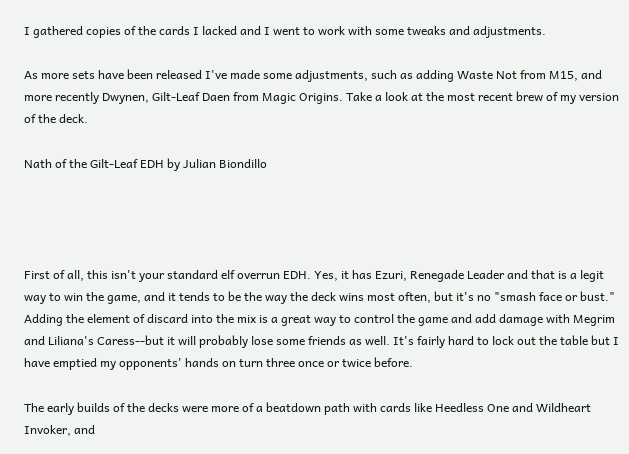I gathered copies of the cards I lacked and I went to work with some tweaks and adjustments.

As more sets have been released I've made some adjustments, such as adding Waste Not from M15, and more recently Dwynen, Gilt-Leaf Daen from Magic Origins. Take a look at the most recent brew of my version of the deck.

Nath of the Gilt-Leaf EDH by Julian Biondillo




First of all, this isn't your standard elf overrun EDH. Yes, it has Ezuri, Renegade Leader and that is a legit way to win the game, and it tends to be the way the deck wins most often, but it's no "smash face or bust." Adding the element of discard into the mix is a great way to control the game and add damage with Megrim and Liliana's Caress--but it will probably lose some friends as well. It's fairly hard to lock out the table but I have emptied my opponents' hands on turn three once or twice before.

The early builds of the decks were more of a beatdown path with cards like Heedless One and Wildheart Invoker, and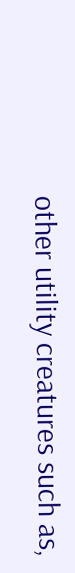other utility creatures such as,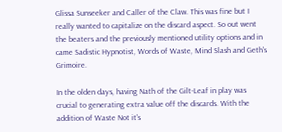Glissa Sunseeker and Caller of the Claw. This was fine but I really wanted to capitalize on the discard aspect. So out went the beaters and the previously mentioned utility options and in came Sadistic Hypnotist, Words of Waste, Mind Slash and Geth's Grimoire.

In the olden days, having Nath of the Gilt-Leaf in play was crucial to generating extra value off the discards. With the addition of Waste Not it's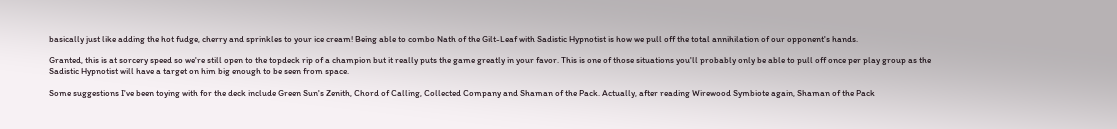basically just like adding the hot fudge, cherry and sprinkles to your ice cream! Being able to combo Nath of the Gilt-Leaf with Sadistic Hypnotist is how we pull off the total annihilation of our opponent's hands.

Granted, this is at sorcery speed so we're still open to the topdeck rip of a champion but it really puts the game greatly in your favor. This is one of those situations you'll probably only be able to pull off once per play group as the Sadistic Hypnotist will have a target on him big enough to be seen from space.

Some suggestions I've been toying with for the deck include Green Sun's Zenith, Chord of Calling, Collected Company and Shaman of the Pack. Actually, after reading Wirewood Symbiote again, Shaman of the Pack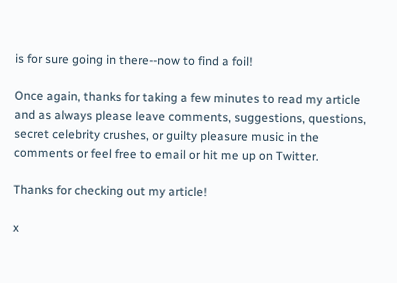is for sure going in there--now to find a foil!

Once again, thanks for taking a few minutes to read my article and as always please leave comments, suggestions, questions, secret celebrity crushes, or guilty pleasure music in the comments or feel free to email or hit me up on Twitter.

Thanks for checking out my article!

x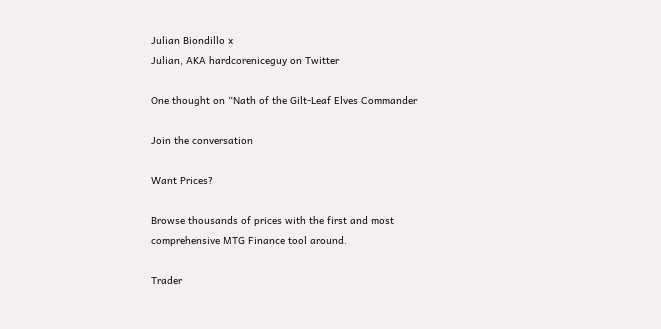Julian Biondillo x
Julian, AKA hardcoreniceguy on Twitter

One thought on “Nath of the Gilt-Leaf Elves Commander

Join the conversation

Want Prices?

Browse thousands of prices with the first and most comprehensive MTG Finance tool around.

Trader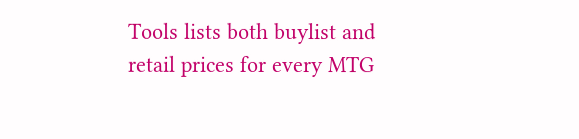Tools lists both buylist and retail prices for every MTG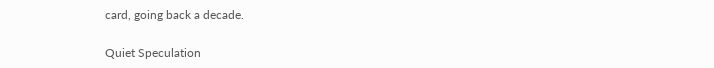card, going back a decade.

Quiet Speculation